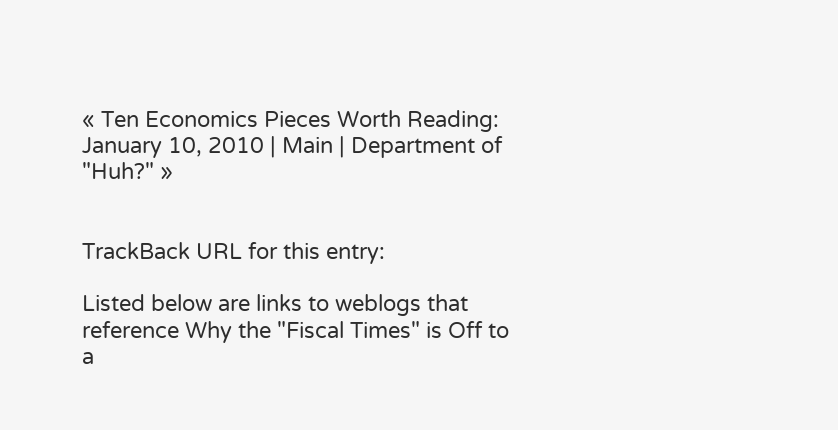« Ten Economics Pieces Worth Reading: January 10, 2010 | Main | Department of "Huh?" »


TrackBack URL for this entry:

Listed below are links to weblogs that reference Why the "Fiscal Times" is Off to a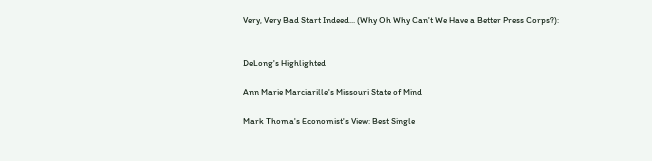Very, Very Bad Start Indeed... (Why Oh Why Can't We Have a Better Press Corps?):


DeLong's Highlighted

Ann Marie Marciarille's Missouri State of Mind

Mark Thoma's Economist's View: Best Single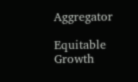Aggregator

Equitable Growth